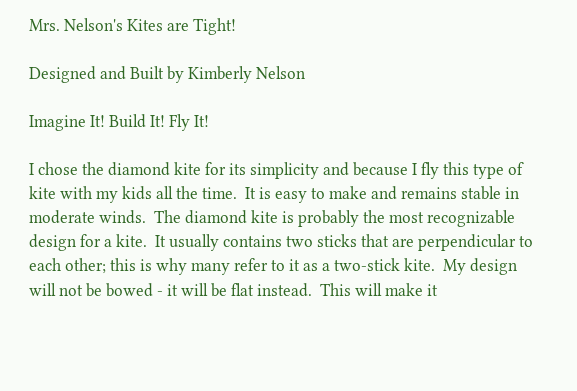Mrs. Nelson's Kites are Tight!

Designed and Built by Kimberly Nelson

Imagine It! Build It! Fly It!

I chose the diamond kite for its simplicity and because I fly this type of kite with my kids all the time.  It is easy to make and remains stable in moderate winds.  The diamond kite is probably the most recognizable design for a kite.  It usually contains two sticks that are perpendicular to each other; this is why many refer to it as a two-stick kite.  My design will not be bowed - it will be flat instead.  This will make it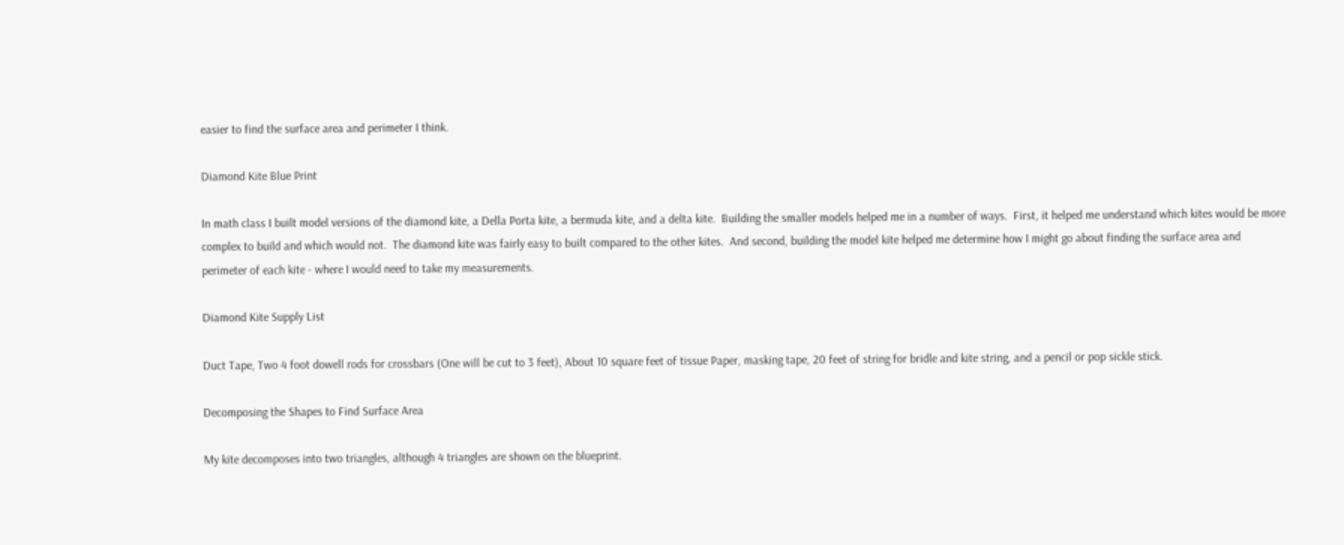easier to find the surface area and perimeter I think.

Diamond Kite Blue Print

In math class I built model versions of the diamond kite, a Della Porta kite, a bermuda kite, and a delta kite.  Building the smaller models helped me in a number of ways.  First, it helped me understand which kites would be more complex to build and which would not.  The diamond kite was fairly easy to built compared to the other kites.  And second, building the model kite helped me determine how I might go about finding the surface area and perimeter of each kite - where I would need to take my measurements.

Diamond Kite Supply List

Duct Tape, Two 4 foot dowell rods for crossbars (One will be cut to 3 feet), About 10 square feet of tissue Paper, masking tape, 20 feet of string for bridle and kite string, and a pencil or pop sickle stick.

Decomposing the Shapes to Find Surface Area

My kite decomposes into two triangles, although 4 triangles are shown on the blueprint.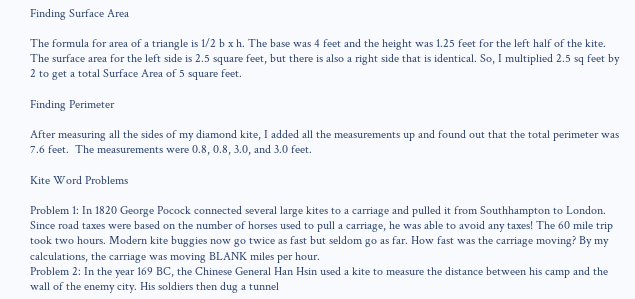Finding Surface Area

The formula for area of a triangle is 1/2 b x h. The base was 4 feet and the height was 1.25 feet for the left half of the kite. The surface area for the left side is 2.5 square feet, but there is also a right side that is identical. So, I multiplied 2.5 sq feet by 2 to get a total Surface Area of 5 square feet.

Finding Perimeter

After measuring all the sides of my diamond kite, I added all the measurements up and found out that the total perimeter was 7.6 feet.  The measurements were 0.8, 0.8, 3.0, and 3.0 feet.

Kite Word Problems

Problem 1: In 1820 George Pocock connected several large kites to a carriage and pulled it from Southhampton to London. Since road taxes were based on the number of horses used to pull a carriage, he was able to avoid any taxes! The 60 mile trip took two hours. Modern kite buggies now go twice as fast but seldom go as far. How fast was the carriage moving? By my calculations, the carriage was moving BLANK miles per hour.
Problem 2: In the year 169 BC, the Chinese General Han Hsin used a kite to measure the distance between his camp and the wall of the enemy city. His soldiers then dug a tunnel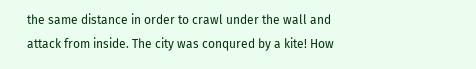the same distance in order to crawl under the wall and attack from inside. The city was conqured by a kite! How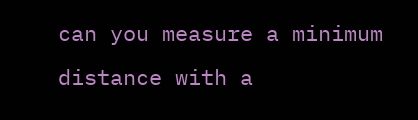can you measure a minimum distance with a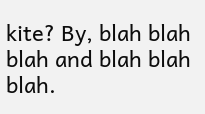kite? By, blah blah blah and blah blah blah.